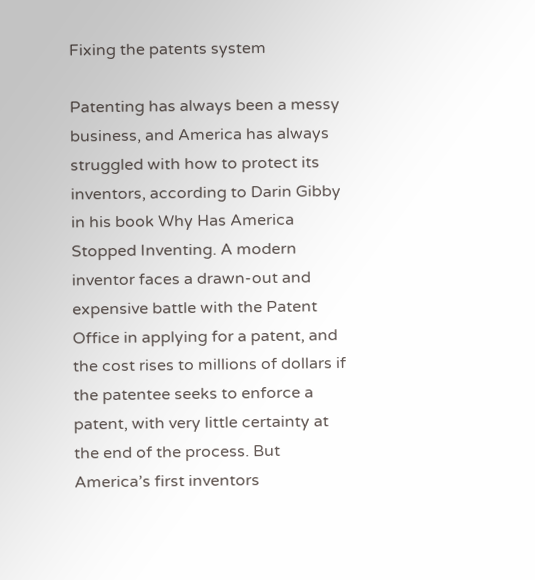Fixing the patents system

Patenting has always been a messy business, and America has always struggled with how to protect its inventors, according to Darin Gibby in his book Why Has America Stopped Inventing. A modern inventor faces a drawn-out and expensive battle with the Patent Office in applying for a patent, and the cost rises to millions of dollars if the patentee seeks to enforce a patent, with very little certainty at the end of the process. But America’s first inventors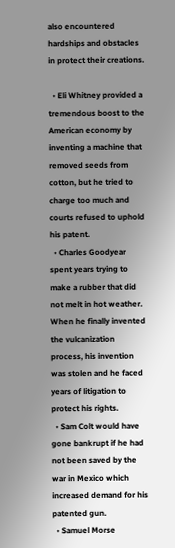also encountered hardships and obstacles in protect their creations.

  • Eli Whitney provided a tremendous boost to the American economy by inventing a machine that removed seeds from cotton, but he tried to charge too much and courts refused to uphold his patent.
  • Charles Goodyear spent years trying to make a rubber that did not melt in hot weather. When he finally invented the vulcanization process, his invention was stolen and he faced years of litigation to protect his rights.
  • Sam Colt would have gone bankrupt if he had not been saved by the war in Mexico which increased demand for his patented gun.
  • Samuel Morse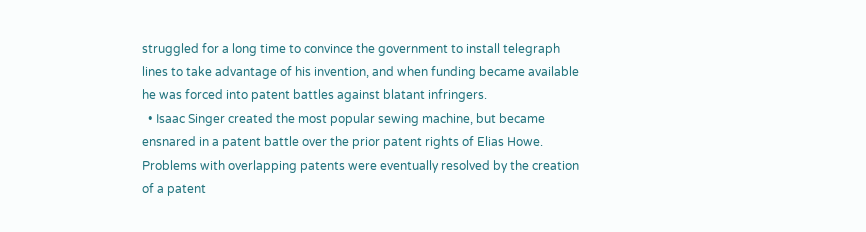struggled for a long time to convince the government to install telegraph lines to take advantage of his invention, and when funding became available he was forced into patent battles against blatant infringers.
  • Isaac Singer created the most popular sewing machine, but became ensnared in a patent battle over the prior patent rights of Elias Howe. Problems with overlapping patents were eventually resolved by the creation of a patent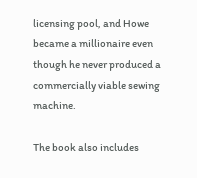licensing pool, and Howe became a millionaire even though he never produced a commercially viable sewing machine.

The book also includes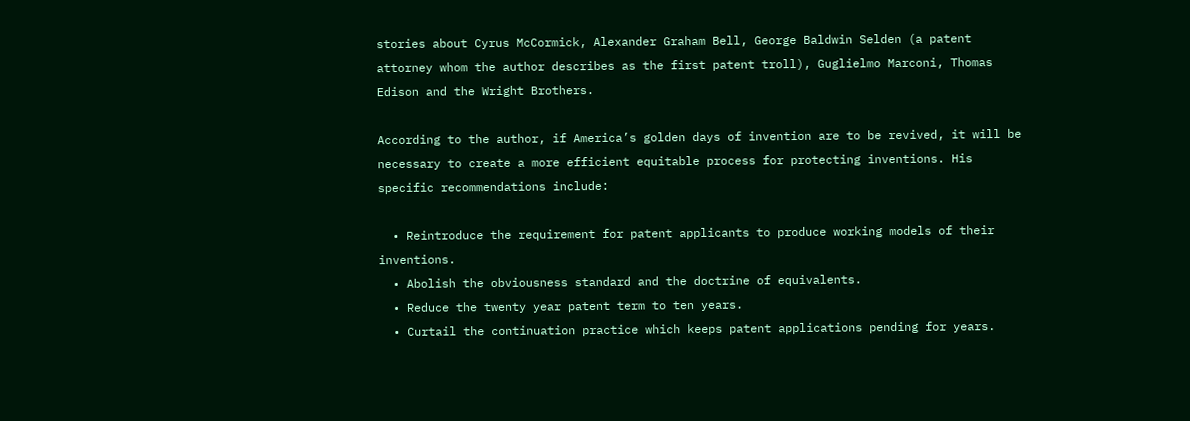stories about Cyrus McCormick, Alexander Graham Bell, George Baldwin Selden (a patent attorney whom the author describes as the first patent troll), Guglielmo Marconi, Thomas Edison and the Wright Brothers.

According to the author, if America’s golden days of invention are to be revived, it will be necessary to create a more efficient equitable process for protecting inventions. His specific recommendations include:

  • Reintroduce the requirement for patent applicants to produce working models of their inventions.
  • Abolish the obviousness standard and the doctrine of equivalents.
  • Reduce the twenty year patent term to ten years.
  • Curtail the continuation practice which keeps patent applications pending for years.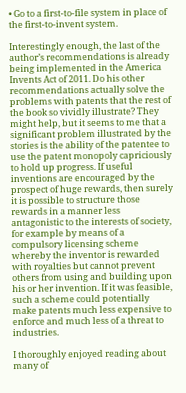• Go to a first-to-file system in place of the first-to-invent system.

Interestingly enough, the last of the author’s recommendations is already being implemented in the America Invents Act of 2011. Do his other recommendations actually solve the problems with patents that the rest of the book so vividly illustrate? They might help, but it seems to me that a significant problem illustrated by the stories is the ability of the patentee to use the patent monopoly capriciously to hold up progress. If useful inventions are encouraged by the prospect of huge rewards, then surely it is possible to structure those rewards in a manner less antagonistic to the interests of society, for example by means of a compulsory licensing scheme whereby the inventor is rewarded with royalties but cannot prevent others from using and building upon his or her invention. If it was feasible, such a scheme could potentially make patents much less expensive to enforce and much less of a threat to industries.

I thoroughly enjoyed reading about many of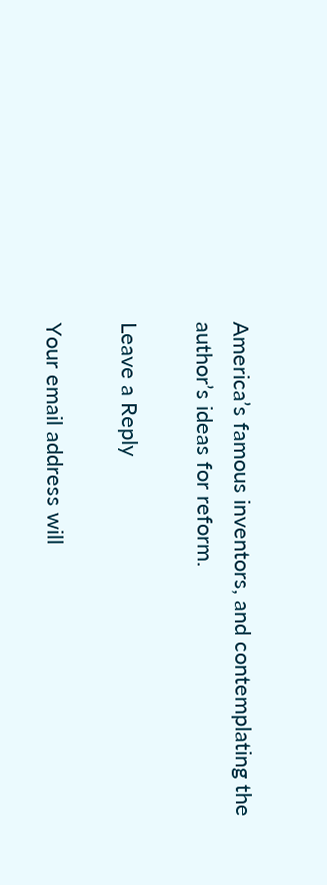America’s famous inventors, and contemplating the author’s ideas for reform.

Leave a Reply

Your email address will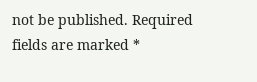not be published. Required fields are marked *